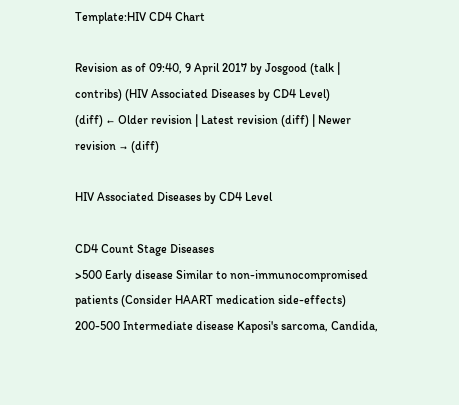Template:HIV CD4 Chart

Revision as of 09:40, 9 April 2017 by Josgood (talk | contribs) (HIV Associated Diseases by CD4 Level)
(diff) ← Older revision | Latest revision (diff) | Newer revision → (diff)

HIV Associated Diseases by CD4 Level

CD4 Count Stage Diseases
>500 Early disease Similar to non-immunocompromised patients (Consider HAART medication side-effects)
200-500 Intermediate disease Kaposi's sarcoma, Candida,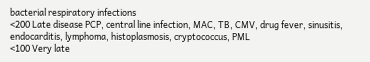bacterial respiratory infections
<200 Late disease PCP, central line infection, MAC, TB, CMV, drug fever, sinusitis, endocarditis, lymphoma, histoplasmosis, cryptococcus, PML
<100 Very late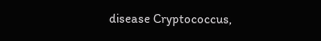disease Cryptococcus,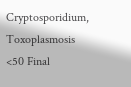Cryptosporidium, Toxoplasmosis
<50 Final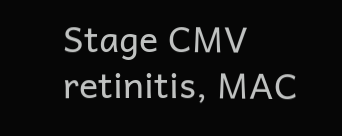Stage CMV retinitis, MAC